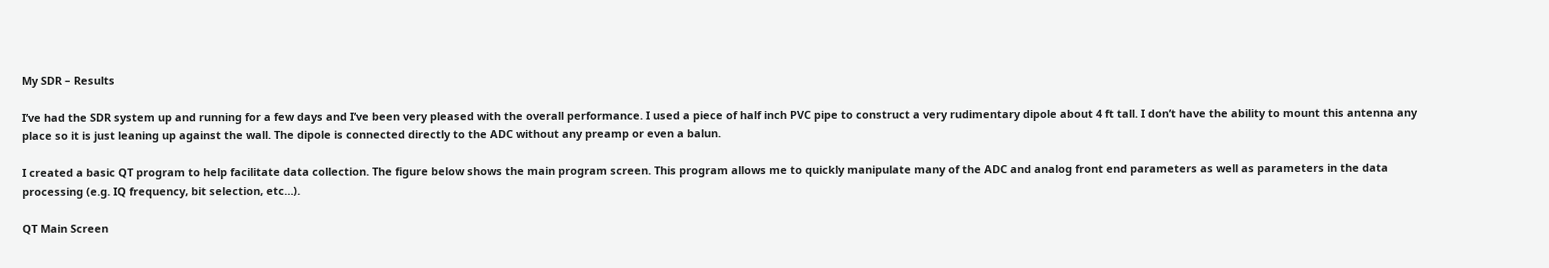My SDR – Results

I’ve had the SDR system up and running for a few days and I’ve been very pleased with the overall performance. I used a piece of half inch PVC pipe to construct a very rudimentary dipole about 4 ft tall. I don’t have the ability to mount this antenna any place so it is just leaning up against the wall. The dipole is connected directly to the ADC without any preamp or even a balun.

I created a basic QT program to help facilitate data collection. The figure below shows the main program screen. This program allows me to quickly manipulate many of the ADC and analog front end parameters as well as parameters in the data processing (e.g. IQ frequency, bit selection, etc…).

QT Main Screen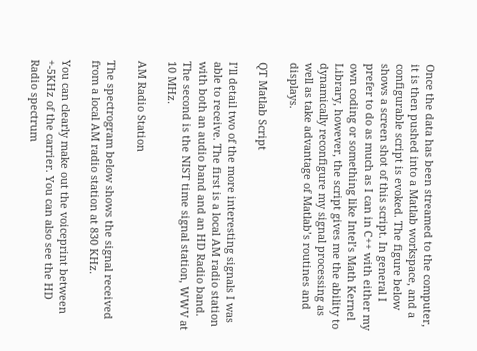Once the data has been streamed to the computer, it is then pushed into a Matlab workspace, and a configurable script is evoked. The figure below shows a screen shot of this script. In general I prefer to do as much as I can in C++ with either my own coding or something like Intel’s Math Kernel Library, however, the script gives me the ability to dynamically reconfigure my signal processing as well as take advantage of Matlab’s routines and displays.

QT Matlab Script

I’ll detail two of the more interesting signals I was able to receive. The first is a local AM radio station with both an audio band and an HD Radio band. The second is the NIST time signal station, WWV at 10 MHz.

AM Radio Station

The spectrogram below shows the signal received from a local AM radio station at 830 KHz.

You can clearly make out the voiceprint between +-5KHz of the carrier. You can also see the HD Radio spectrum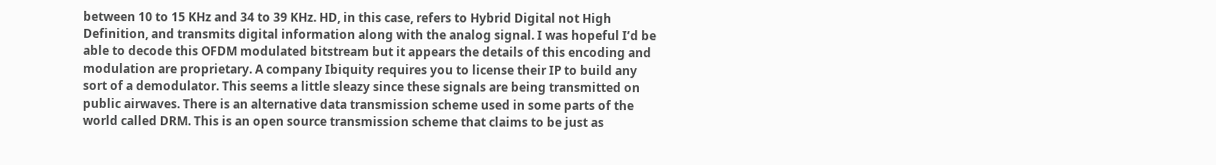between 10 to 15 KHz and 34 to 39 KHz. HD, in this case, refers to Hybrid Digital not High Definition, and transmits digital information along with the analog signal. I was hopeful I’d be able to decode this OFDM modulated bitstream but it appears the details of this encoding and modulation are proprietary. A company Ibiquity requires you to license their IP to build any sort of a demodulator. This seems a little sleazy since these signals are being transmitted on public airwaves. There is an alternative data transmission scheme used in some parts of the world called DRM. This is an open source transmission scheme that claims to be just as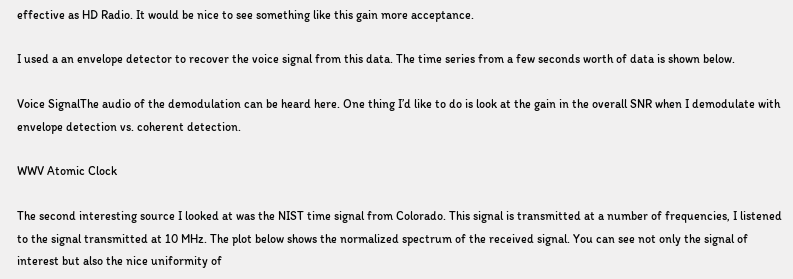effective as HD Radio. It would be nice to see something like this gain more acceptance.

I used a an envelope detector to recover the voice signal from this data. The time series from a few seconds worth of data is shown below.

Voice SignalThe audio of the demodulation can be heard here. One thing I’d like to do is look at the gain in the overall SNR when I demodulate with envelope detection vs. coherent detection.

WWV Atomic Clock

The second interesting source I looked at was the NIST time signal from Colorado. This signal is transmitted at a number of frequencies, I listened to the signal transmitted at 10 MHz. The plot below shows the normalized spectrum of the received signal. You can see not only the signal of interest but also the nice uniformity of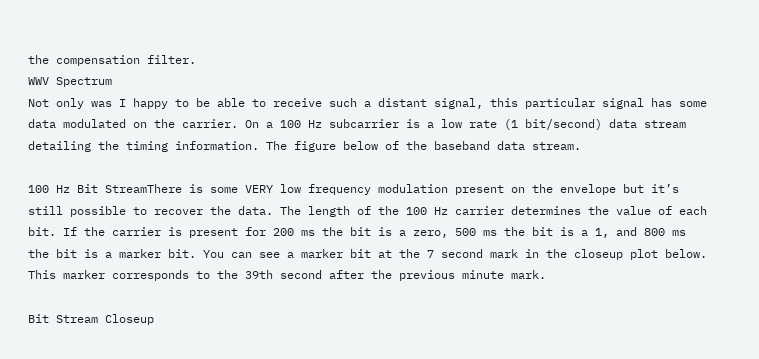the compensation filter.
WWV Spectrum
Not only was I happy to be able to receive such a distant signal, this particular signal has some data modulated on the carrier. On a 100 Hz subcarrier is a low rate (1 bit/second) data stream detailing the timing information. The figure below of the baseband data stream.

100 Hz Bit StreamThere is some VERY low frequency modulation present on the envelope but it’s still possible to recover the data. The length of the 100 Hz carrier determines the value of each bit. If the carrier is present for 200 ms the bit is a zero, 500 ms the bit is a 1, and 800 ms the bit is a marker bit. You can see a marker bit at the 7 second mark in the closeup plot below. This marker corresponds to the 39th second after the previous minute mark.

Bit Stream Closeup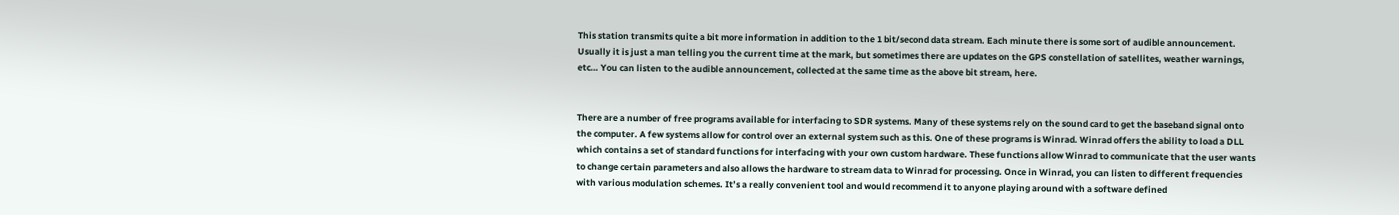This station transmits quite a bit more information in addition to the 1 bit/second data stream. Each minute there is some sort of audible announcement. Usually it is just a man telling you the current time at the mark, but sometimes there are updates on the GPS constellation of satellites, weather warnings, etc… You can listen to the audible announcement, collected at the same time as the above bit stream, here.


There are a number of free programs available for interfacing to SDR systems. Many of these systems rely on the sound card to get the baseband signal onto the computer. A few systems allow for control over an external system such as this. One of these programs is Winrad. Winrad offers the ability to load a DLL which contains a set of standard functions for interfacing with your own custom hardware. These functions allow Winrad to communicate that the user wants to change certain parameters and also allows the hardware to stream data to Winrad for processing. Once in Winrad, you can listen to different frequencies with various modulation schemes. It’s a really convenient tool and would recommend it to anyone playing around with a software defined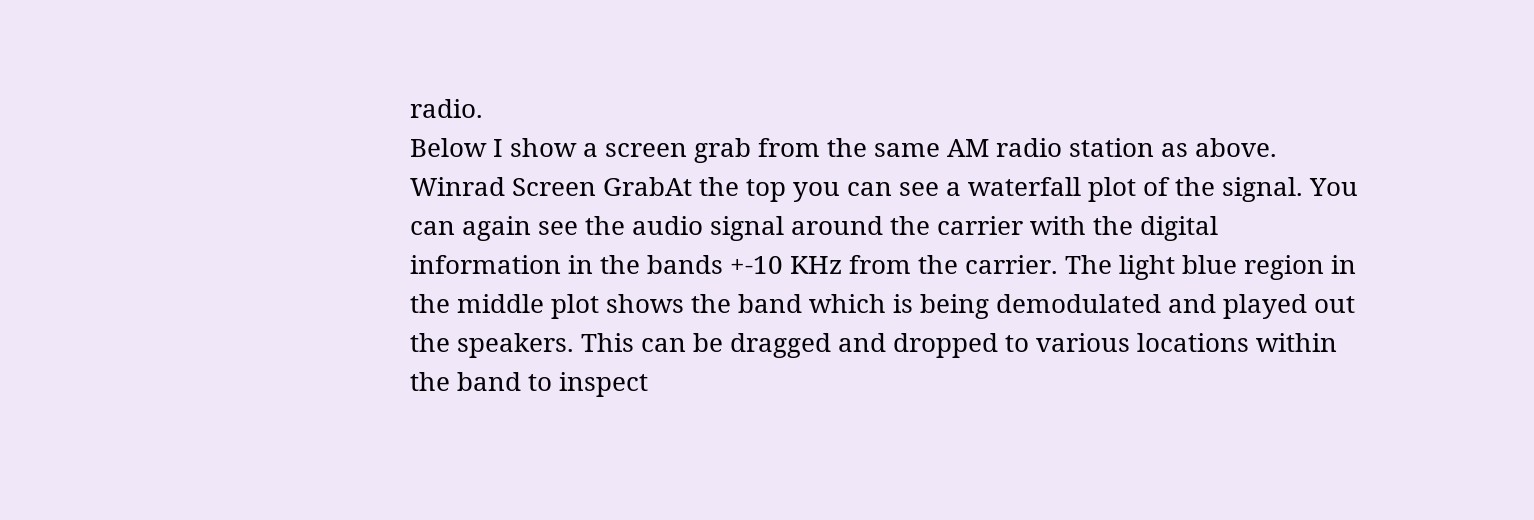radio.
Below I show a screen grab from the same AM radio station as above.
Winrad Screen GrabAt the top you can see a waterfall plot of the signal. You can again see the audio signal around the carrier with the digital information in the bands +-10 KHz from the carrier. The light blue region in the middle plot shows the band which is being demodulated and played out the speakers. This can be dragged and dropped to various locations within the band to inspect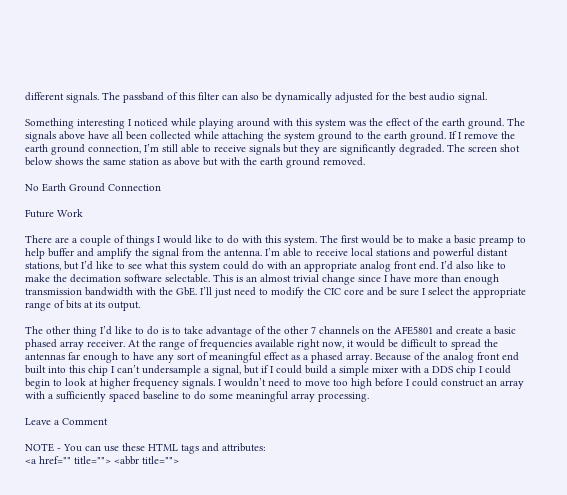different signals. The passband of this filter can also be dynamically adjusted for the best audio signal.

Something interesting I noticed while playing around with this system was the effect of the earth ground. The signals above have all been collected while attaching the system ground to the earth ground. If I remove the earth ground connection, I’m still able to receive signals but they are significantly degraded. The screen shot below shows the same station as above but with the earth ground removed.

No Earth Ground Connection

Future Work

There are a couple of things I would like to do with this system. The first would be to make a basic preamp to help buffer and amplify the signal from the antenna. I’m able to receive local stations and powerful distant stations, but I’d like to see what this system could do with an appropriate analog front end. I’d also like to make the decimation software selectable. This is an almost trivial change since I have more than enough transmission bandwidth with the GbE. I’ll just need to modify the CIC core and be sure I select the appropriate range of bits at its output.

The other thing I’d like to do is to take advantage of the other 7 channels on the AFE5801 and create a basic phased array receiver. At the range of frequencies available right now, it would be difficult to spread the antennas far enough to have any sort of meaningful effect as a phased array. Because of the analog front end built into this chip I can’t undersample a signal, but if I could build a simple mixer with a DDS chip I could begin to look at higher frequency signals. I wouldn’t need to move too high before I could construct an array with a sufficiently spaced baseline to do some meaningful array processing.

Leave a Comment

NOTE - You can use these HTML tags and attributes:
<a href="" title=""> <abbr title="">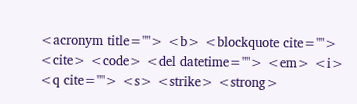<acronym title=""> <b> <blockquote cite=""> <cite> <code> <del datetime=""> <em> <i> <q cite=""> <s> <strike> <strong>